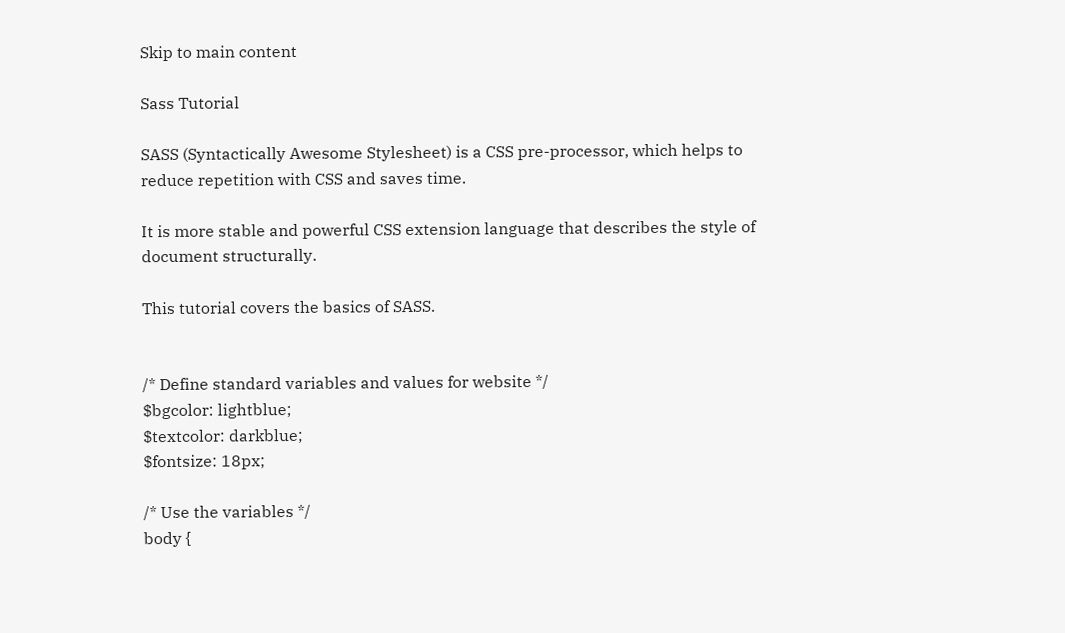Skip to main content

Sass Tutorial

SASS (Syntactically Awesome Stylesheet) is a CSS pre-processor, which helps to reduce repetition with CSS and saves time.

It is more stable and powerful CSS extension language that describes the style of document structurally.

This tutorial covers the basics of SASS.


/* Define standard variables and values for website */
$bgcolor: lightblue;
$textcolor: darkblue;
$fontsize: 18px;

/* Use the variables */
body {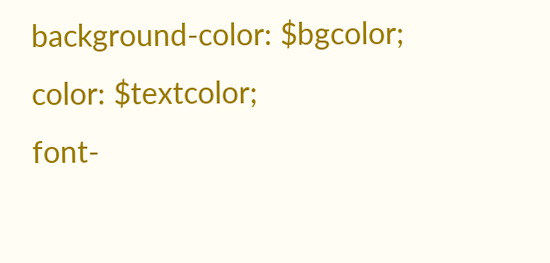background-color: $bgcolor;
color: $textcolor;
font-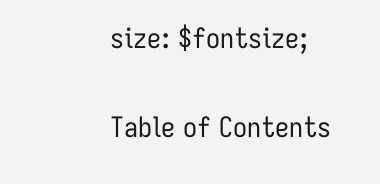size: $fontsize;

Table of Contents